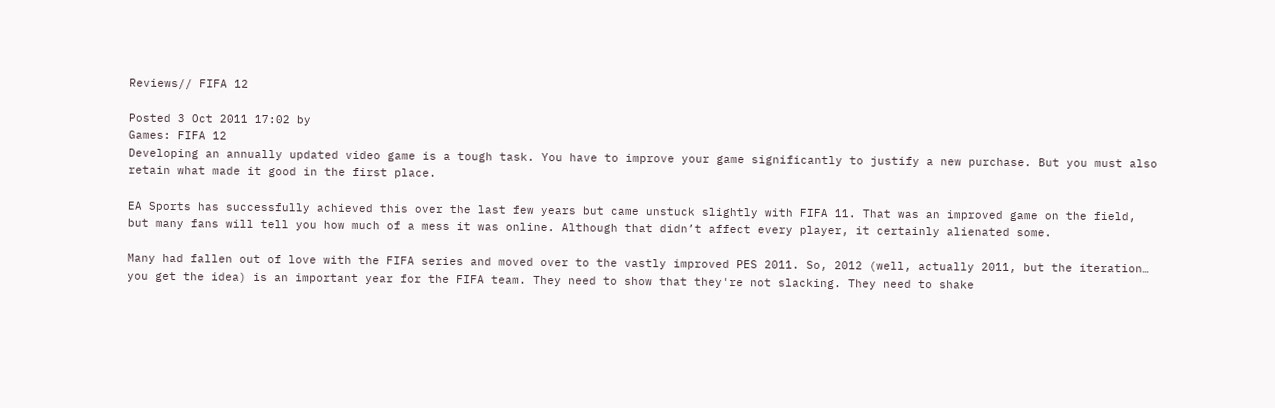Reviews// FIFA 12

Posted 3 Oct 2011 17:02 by
Games: FIFA 12
Developing an annually updated video game is a tough task. You have to improve your game significantly to justify a new purchase. But you must also retain what made it good in the first place.

EA Sports has successfully achieved this over the last few years but came unstuck slightly with FIFA 11. That was an improved game on the field, but many fans will tell you how much of a mess it was online. Although that didn’t affect every player, it certainly alienated some.

Many had fallen out of love with the FIFA series and moved over to the vastly improved PES 2011. So, 2012 (well, actually 2011, but the iteration… you get the idea) is an important year for the FIFA team. They need to show that they're not slacking. They need to shake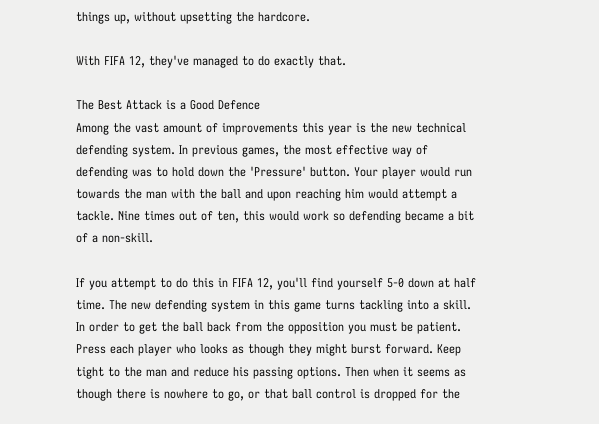things up, without upsetting the hardcore.

With FIFA 12, they've managed to do exactly that.

The Best Attack is a Good Defence
Among the vast amount of improvements this year is the new technical defending system. In previous games, the most effective way of defending was to hold down the 'Pressure' button. Your player would run towards the man with the ball and upon reaching him would attempt a tackle. Nine times out of ten, this would work so defending became a bit of a non-skill.

If you attempt to do this in FIFA 12, you'll find yourself 5-0 down at half time. The new defending system in this game turns tackling into a skill. In order to get the ball back from the opposition you must be patient. Press each player who looks as though they might burst forward. Keep tight to the man and reduce his passing options. Then when it seems as though there is nowhere to go, or that ball control is dropped for the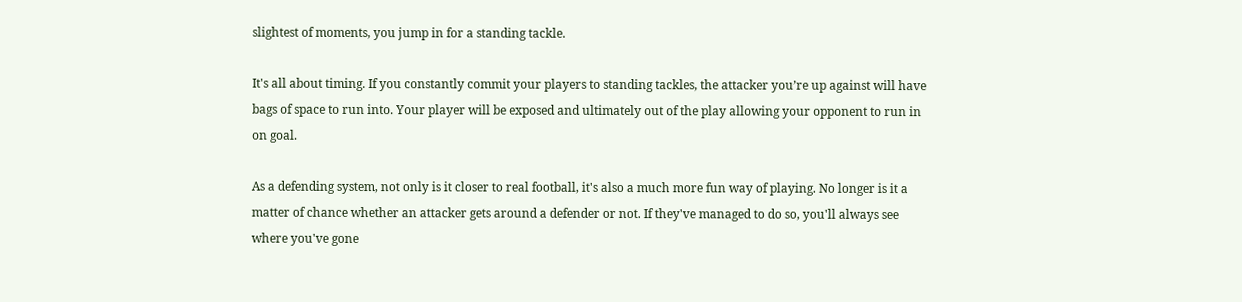slightest of moments, you jump in for a standing tackle.

It's all about timing. If you constantly commit your players to standing tackles, the attacker you’re up against will have bags of space to run into. Your player will be exposed and ultimately out of the play allowing your opponent to run in on goal.

As a defending system, not only is it closer to real football, it's also a much more fun way of playing. No longer is it a matter of chance whether an attacker gets around a defender or not. If they've managed to do so, you'll always see where you've gone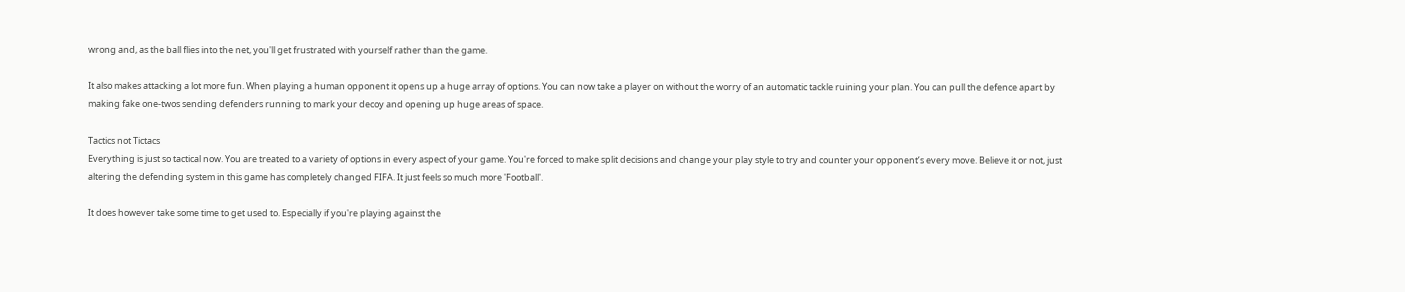wrong and, as the ball flies into the net, you'll get frustrated with yourself rather than the game.

It also makes attacking a lot more fun. When playing a human opponent it opens up a huge array of options. You can now take a player on without the worry of an automatic tackle ruining your plan. You can pull the defence apart by making fake one-twos sending defenders running to mark your decoy and opening up huge areas of space.

Tactics not Tictacs
Everything is just so tactical now. You are treated to a variety of options in every aspect of your game. You're forced to make split decisions and change your play style to try and counter your opponent’s every move. Believe it or not, just altering the defending system in this game has completely changed FIFA. It just feels so much more 'Football'.

It does however take some time to get used to. Especially if you're playing against the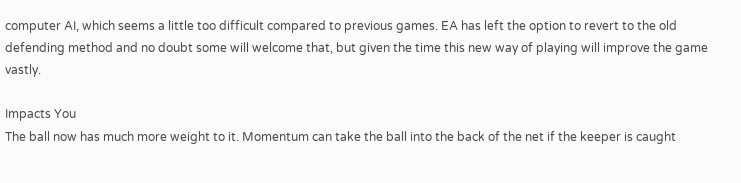computer AI, which seems a little too difficult compared to previous games. EA has left the option to revert to the old defending method and no doubt some will welcome that, but given the time this new way of playing will improve the game vastly.

Impacts You
The ball now has much more weight to it. Momentum can take the ball into the back of the net if the keeper is caught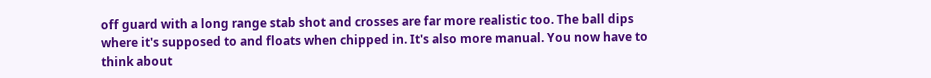off guard with a long range stab shot and crosses are far more realistic too. The ball dips where it's supposed to and floats when chipped in. It's also more manual. You now have to think about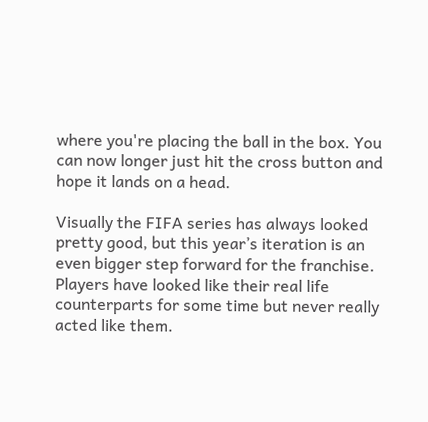where you're placing the ball in the box. You can now longer just hit the cross button and hope it lands on a head.

Visually the FIFA series has always looked pretty good, but this year’s iteration is an even bigger step forward for the franchise. Players have looked like their real life counterparts for some time but never really acted like them.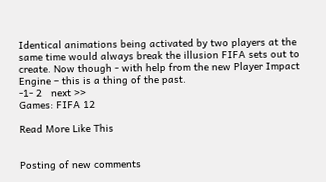Identical animations being activated by two players at the same time would always break the illusion FIFA sets out to create. Now though - with help from the new Player Impact Engine – this is a thing of the past.
-1- 2   next >>
Games: FIFA 12

Read More Like This


Posting of new comments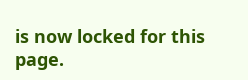is now locked for this page.